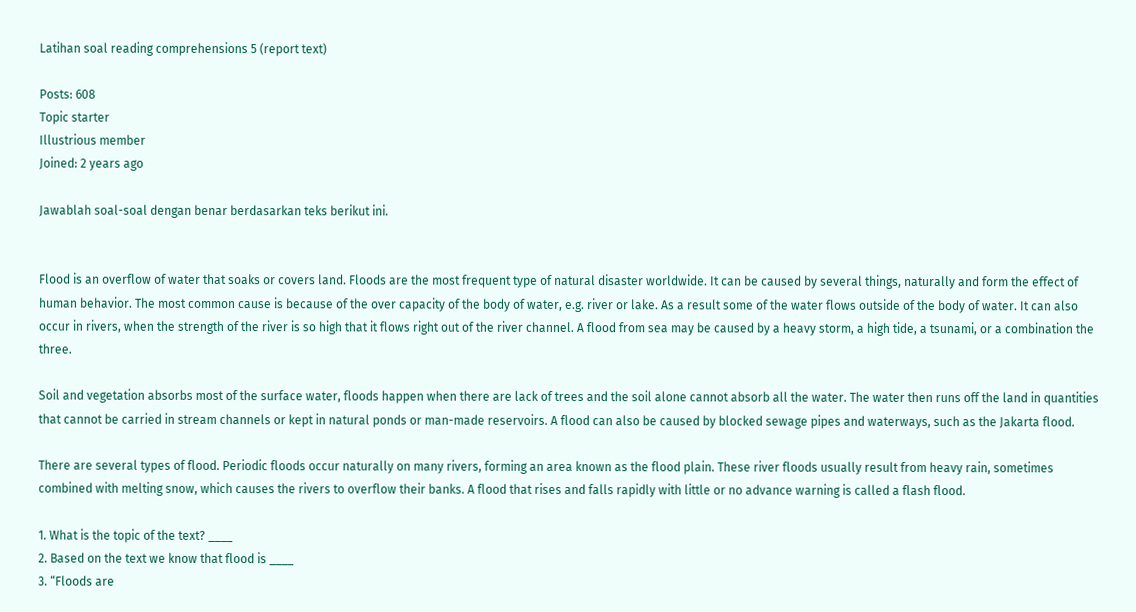Latihan soal reading comprehensions 5 (report text)

Posts: 608
Topic starter
Illustrious member
Joined: 2 years ago

Jawablah soal-soal dengan benar berdasarkan teks berikut ini.


Flood is an overflow of water that soaks or covers land. Floods are the most frequent type of natural disaster worldwide. It can be caused by several things, naturally and form the effect of human behavior. The most common cause is because of the over capacity of the body of water, e.g. river or lake. As a result some of the water flows outside of the body of water. It can also occur in rivers, when the strength of the river is so high that it flows right out of the river channel. A flood from sea may be caused by a heavy storm, a high tide, a tsunami, or a combination the three.

Soil and vegetation absorbs most of the surface water, floods happen when there are lack of trees and the soil alone cannot absorb all the water. The water then runs off the land in quantities that cannot be carried in stream channels or kept in natural ponds or man-made reservoirs. A flood can also be caused by blocked sewage pipes and waterways, such as the Jakarta flood.

There are several types of flood. Periodic floods occur naturally on many rivers, forming an area known as the flood plain. These river floods usually result from heavy rain, sometimes combined with melting snow, which causes the rivers to overflow their banks. A flood that rises and falls rapidly with little or no advance warning is called a flash flood.

1. What is the topic of the text? ____
2. Based on the text we know that flood is ____
3. “Floods are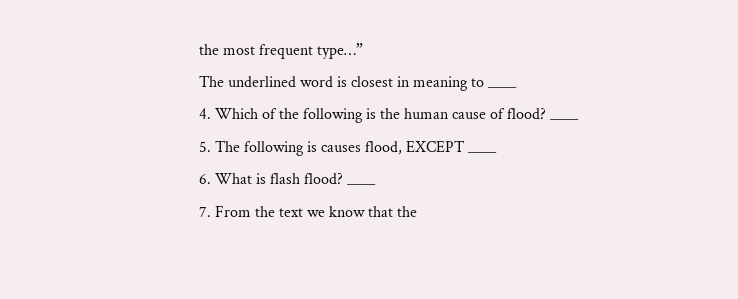the most frequent type…”
The underlined word is closest in meaning to ____
4. Which of the following is the human cause of flood? ____
5. The following is causes flood, EXCEPT ____
6. What is flash flood? ____
7. From the text we know that the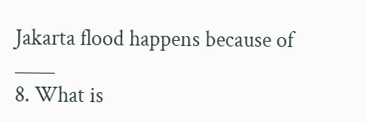Jakarta flood happens because of ____
8. What is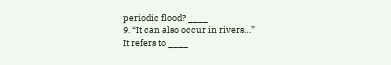periodic flood? ____
9. “It can also occur in rivers…”
It refers to ____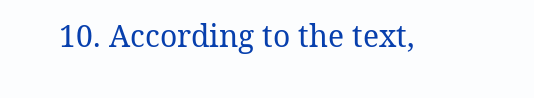10. According to the text,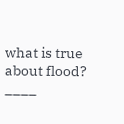what is true about flood? ____